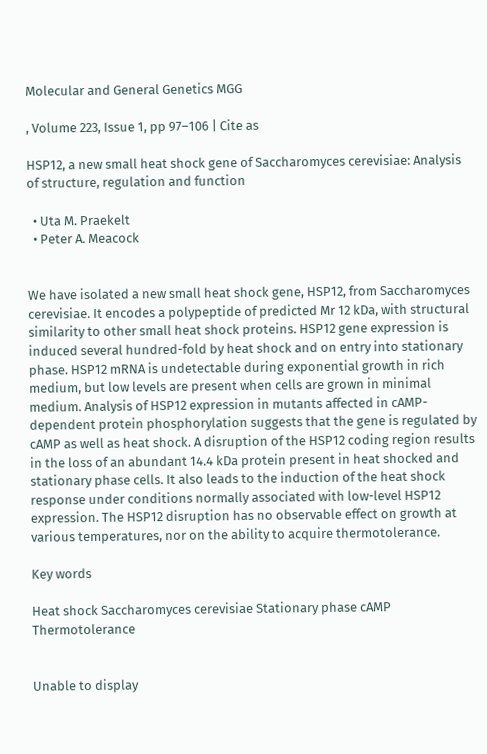Molecular and General Genetics MGG

, Volume 223, Issue 1, pp 97–106 | Cite as

HSP12, a new small heat shock gene of Saccharomyces cerevisiae: Analysis of structure, regulation and function

  • Uta M. Praekelt
  • Peter A. Meacock


We have isolated a new small heat shock gene, HSP12, from Saccharomyces cerevisiae. It encodes a polypeptide of predicted Mr 12 kDa, with structural similarity to other small heat shock proteins. HSP12 gene expression is induced several hundred-fold by heat shock and on entry into stationary phase. HSP12 mRNA is undetectable during exponential growth in rich medium, but low levels are present when cells are grown in minimal medium. Analysis of HSP12 expression in mutants affected in cAMP-dependent protein phosphorylation suggests that the gene is regulated by cAMP as well as heat shock. A disruption of the HSP12 coding region results in the loss of an abundant 14.4 kDa protein present in heat shocked and stationary phase cells. It also leads to the induction of the heat shock response under conditions normally associated with low-level HSP12 expression. The HSP12 disruption has no observable effect on growth at various temperatures, nor on the ability to acquire thermotolerance.

Key words

Heat shock Saccharomyces cerevisiae Stationary phase cAMP Thermotolerance


Unable to display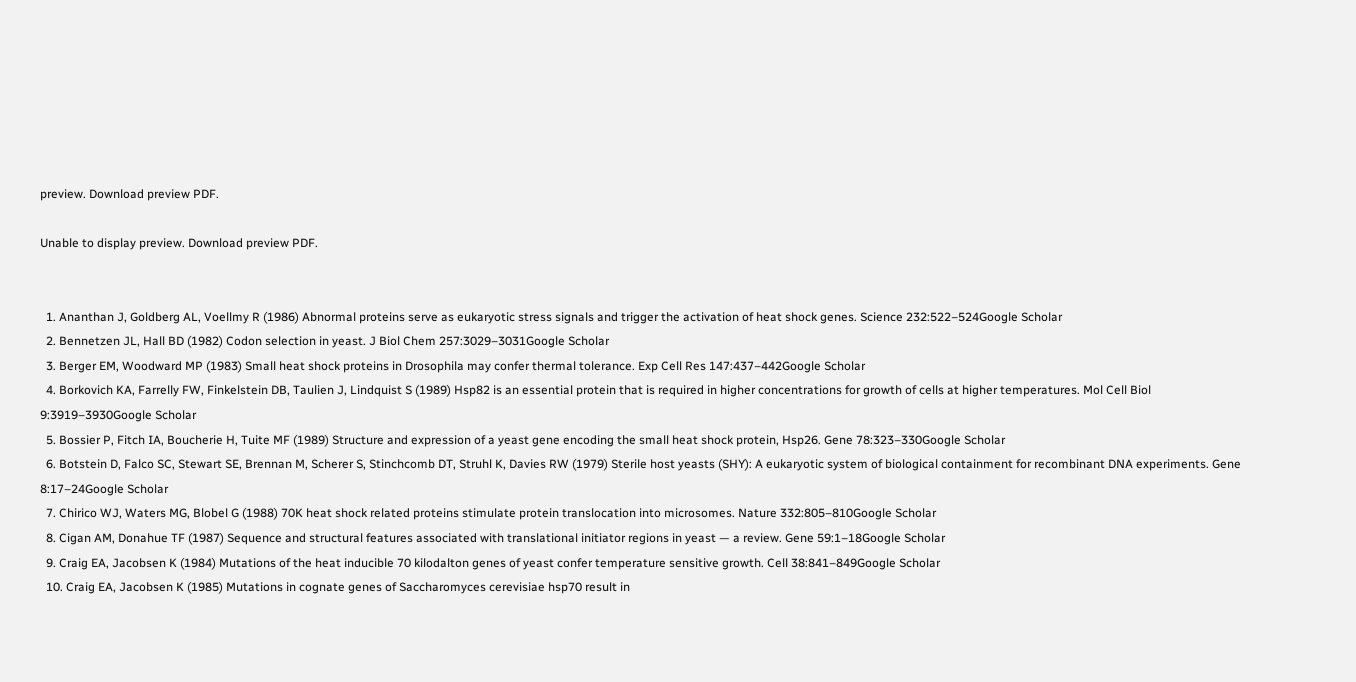preview. Download preview PDF.

Unable to display preview. Download preview PDF.


  1. Ananthan J, Goldberg AL, Voellmy R (1986) Abnormal proteins serve as eukaryotic stress signals and trigger the activation of heat shock genes. Science 232:522–524Google Scholar
  2. Bennetzen JL, Hall BD (1982) Codon selection in yeast. J Biol Chem 257:3029–3031Google Scholar
  3. Berger EM, Woodward MP (1983) Small heat shock proteins in Drosophila may confer thermal tolerance. Exp Cell Res 147:437–442Google Scholar
  4. Borkovich KA, Farrelly FW, Finkelstein DB, Taulien J, Lindquist S (1989) Hsp82 is an essential protein that is required in higher concentrations for growth of cells at higher temperatures. Mol Cell Biol 9:3919–3930Google Scholar
  5. Bossier P, Fitch IA, Boucherie H, Tuite MF (1989) Structure and expression of a yeast gene encoding the small heat shock protein, Hsp26. Gene 78:323–330Google Scholar
  6. Botstein D, Falco SC, Stewart SE, Brennan M, Scherer S, Stinchcomb DT, Struhl K, Davies RW (1979) Sterile host yeasts (SHY): A eukaryotic system of biological containment for recombinant DNA experiments. Gene 8:17–24Google Scholar
  7. Chirico WJ, Waters MG, Blobel G (1988) 70K heat shock related proteins stimulate protein translocation into microsomes. Nature 332:805–810Google Scholar
  8. Cigan AM, Donahue TF (1987) Sequence and structural features associated with translational initiator regions in yeast — a review. Gene 59:1–18Google Scholar
  9. Craig EA, Jacobsen K (1984) Mutations of the heat inducible 70 kilodalton genes of yeast confer temperature sensitive growth. Cell 38:841–849Google Scholar
  10. Craig EA, Jacobsen K (1985) Mutations in cognate genes of Saccharomyces cerevisiae hsp70 result in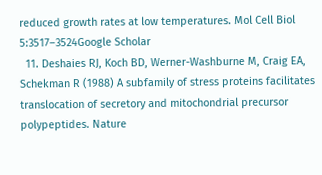reduced growth rates at low temperatures. Mol Cell Biol 5:3517–3524Google Scholar
  11. Deshaies RJ, Koch BD, Werner-Washburne M, Craig EA, Schekman R (1988) A subfamily of stress proteins facilitates translocation of secretory and mitochondrial precursor polypeptides. Nature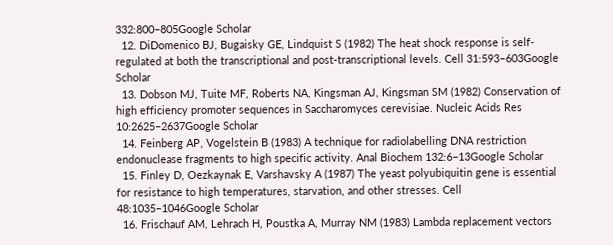332:800–805Google Scholar
  12. DiDomenico BJ, Bugaisky GE, Lindquist S (1982) The heat shock response is self-regulated at both the transcriptional and post-transcriptional levels. Cell 31:593–603Google Scholar
  13. Dobson MJ, Tuite MF, Roberts NA, Kingsman AJ, Kingsman SM (1982) Conservation of high efficiency promoter sequences in Saccharomyces cerevisiae. Nucleic Acids Res 10:2625–2637Google Scholar
  14. Feinberg AP, Vogelstein B (1983) A technique for radiolabelling DNA restriction endonuclease fragments to high specific activity. Anal Biochem 132:6–13Google Scholar
  15. Finley D, Oezkaynak E, Varshavsky A (1987) The yeast polyubiquitin gene is essential for resistance to high temperatures, starvation, and other stresses. Cell 48:1035–1046Google Scholar
  16. Frischauf AM, Lehrach H, Poustka A, Murray NM (1983) Lambda replacement vectors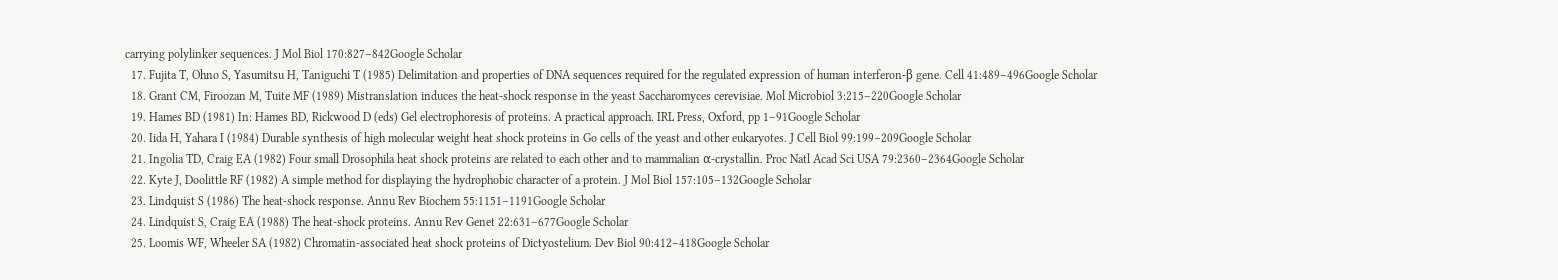carrying polylinker sequences. J Mol Biol 170:827–842Google Scholar
  17. Fujita T, Ohno S, Yasumitsu H, Taniguchi T (1985) Delimitation and properties of DNA sequences required for the regulated expression of human interferon-β gene. Cell 41:489–496Google Scholar
  18. Grant CM, Firoozan M, Tuite MF (1989) Mistranslation induces the heat-shock response in the yeast Saccharomyces cerevisiae. Mol Microbiol 3:215–220Google Scholar
  19. Hames BD (1981) In: Hames BD, Rickwood D (eds) Gel electrophoresis of proteins. A practical approach. IRL Press, Oxford, pp 1–91Google Scholar
  20. Iida H, Yahara I (1984) Durable synthesis of high molecular weight heat shock proteins in Go cells of the yeast and other eukaryotes. J Cell Biol 99:199–209Google Scholar
  21. Ingolia TD, Craig EA (1982) Four small Drosophila heat shock proteins are related to each other and to mammalian α-crystallin. Proc Natl Acad Sci USA 79:2360–2364Google Scholar
  22. Kyte J, Doolittle RF (1982) A simple method for displaying the hydrophobic character of a protein. J Mol Biol 157:105–132Google Scholar
  23. Lindquist S (1986) The heat-shock response. Annu Rev Biochem 55:1151–1191Google Scholar
  24. Lindquist S, Craig EA (1988) The heat-shock proteins. Annu Rev Genet 22:631–677Google Scholar
  25. Loomis WF, Wheeler SA (1982) Chromatin-associated heat shock proteins of Dictyostelium. Dev Biol 90:412–418Google Scholar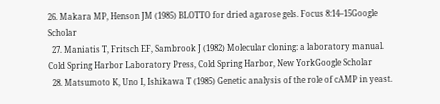26. Makara MP, Henson JM (1985) BLOTTO for dried agarose gels. Focus 8:14–15Google Scholar
  27. Maniatis T, Fritsch EF, Sambrook J (1982) Molecular cloning: a laboratory manual. Cold Spring Harbor Laboratory Press, Cold Spring Harbor, New YorkGoogle Scholar
  28. Matsumoto K, Uno I, Ishikawa T (1985) Genetic analysis of the role of cAMP in yeast.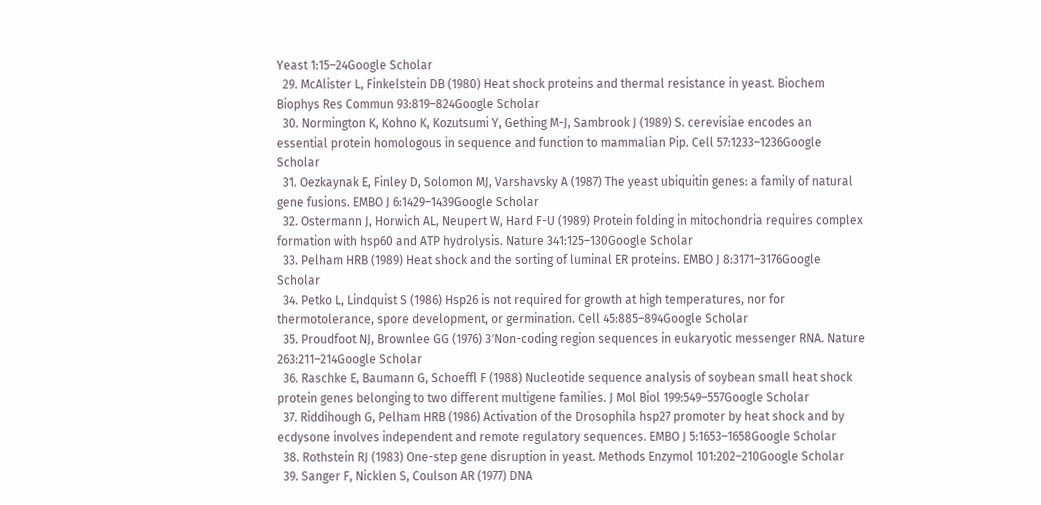Yeast 1:15–24Google Scholar
  29. McAlister L, Finkelstein DB (1980) Heat shock proteins and thermal resistance in yeast. Biochem Biophys Res Commun 93:819–824Google Scholar
  30. Normington K, Kohno K, Kozutsumi Y, Gething M-J, Sambrook J (1989) S. cerevisiae encodes an essential protein homologous in sequence and function to mammalian Pip. Cell 57:1233–1236Google Scholar
  31. Oezkaynak E, Finley D, Solomon MJ, Varshavsky A (1987) The yeast ubiquitin genes: a family of natural gene fusions. EMBO J 6:1429–1439Google Scholar
  32. Ostermann J, Horwich AL, Neupert W, Hard F-U (1989) Protein folding in mitochondria requires complex formation with hsp60 and ATP hydrolysis. Nature 341:125–130Google Scholar
  33. Pelham HRB (1989) Heat shock and the sorting of luminal ER proteins. EMBO J 8:3171–3176Google Scholar
  34. Petko L, Lindquist S (1986) Hsp26 is not required for growth at high temperatures, nor for thermotolerance, spore development, or germination. Cell 45:885–894Google Scholar
  35. Proudfoot NJ, Brownlee GG (1976) 3′Non-coding region sequences in eukaryotic messenger RNA. Nature 263:211–214Google Scholar
  36. Raschke E, Baumann G, Schoeffl F (1988) Nucleotide sequence analysis of soybean small heat shock protein genes belonging to two different multigene families. J Mol Biol 199:549–557Google Scholar
  37. Riddihough G, Pelham HRB (1986) Activation of the Drosophila hsp27 promoter by heat shock and by ecdysone involves independent and remote regulatory sequences. EMBO J 5:1653–1658Google Scholar
  38. Rothstein RJ (1983) One-step gene disruption in yeast. Methods Enzymol 101:202–210Google Scholar
  39. Sanger F, Nicklen S, Coulson AR (1977) DNA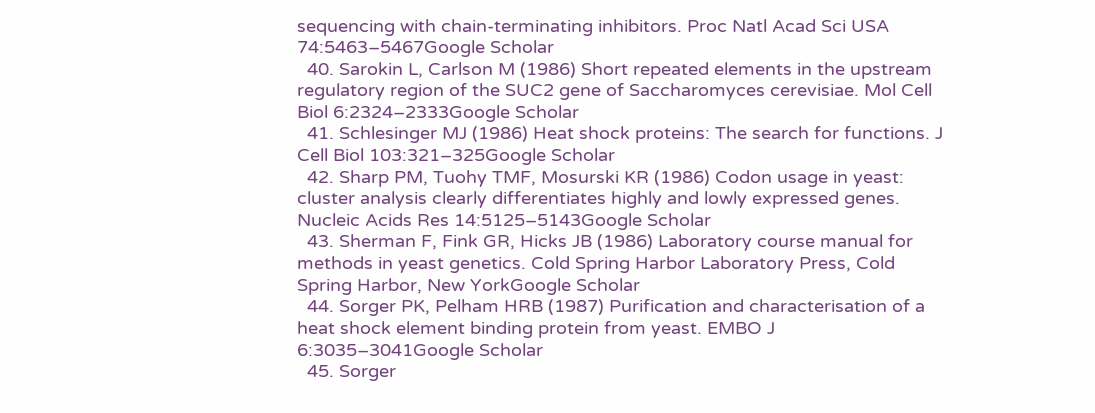sequencing with chain-terminating inhibitors. Proc Natl Acad Sci USA 74:5463–5467Google Scholar
  40. Sarokin L, Carlson M (1986) Short repeated elements in the upstream regulatory region of the SUC2 gene of Saccharomyces cerevisiae. Mol Cell Biol 6:2324–2333Google Scholar
  41. Schlesinger MJ (1986) Heat shock proteins: The search for functions. J Cell Biol 103:321–325Google Scholar
  42. Sharp PM, Tuohy TMF, Mosurski KR (1986) Codon usage in yeast: cluster analysis clearly differentiates highly and lowly expressed genes. Nucleic Acids Res 14:5125–5143Google Scholar
  43. Sherman F, Fink GR, Hicks JB (1986) Laboratory course manual for methods in yeast genetics. Cold Spring Harbor Laboratory Press, Cold Spring Harbor, New YorkGoogle Scholar
  44. Sorger PK, Pelham HRB (1987) Purification and characterisation of a heat shock element binding protein from yeast. EMBO J 6:3035–3041Google Scholar
  45. Sorger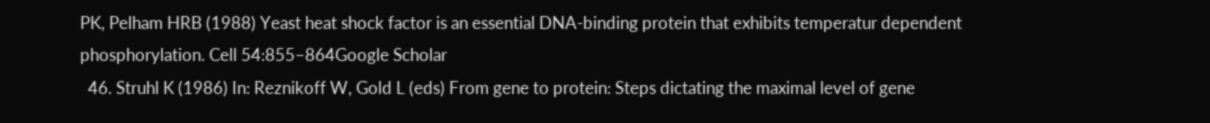PK, Pelham HRB (1988) Yeast heat shock factor is an essential DNA-binding protein that exhibits temperatur dependent phosphorylation. Cell 54:855–864Google Scholar
  46. Struhl K (1986) In: Reznikoff W, Gold L (eds) From gene to protein: Steps dictating the maximal level of gene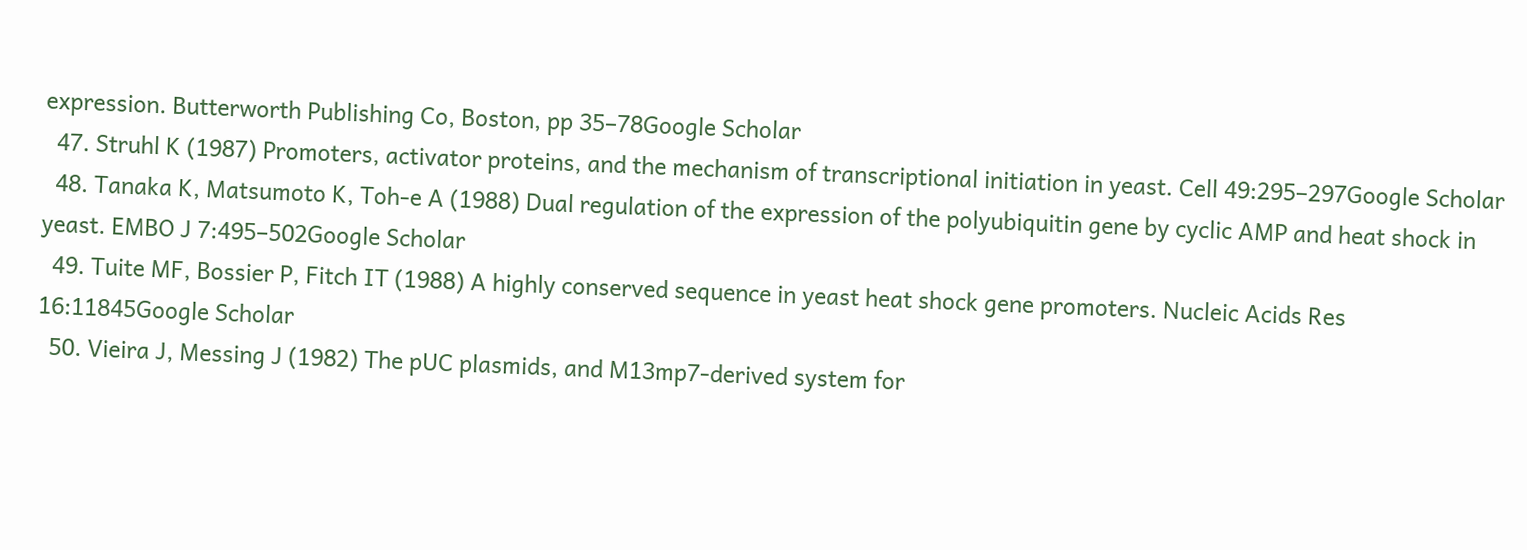expression. Butterworth Publishing Co, Boston, pp 35–78Google Scholar
  47. Struhl K (1987) Promoters, activator proteins, and the mechanism of transcriptional initiation in yeast. Cell 49:295–297Google Scholar
  48. Tanaka K, Matsumoto K, Toh-e A (1988) Dual regulation of the expression of the polyubiquitin gene by cyclic AMP and heat shock in yeast. EMBO J 7:495–502Google Scholar
  49. Tuite MF, Bossier P, Fitch IT (1988) A highly conserved sequence in yeast heat shock gene promoters. Nucleic Acids Res 16:11845Google Scholar
  50. Vieira J, Messing J (1982) The pUC plasmids, and M13mp7-derived system for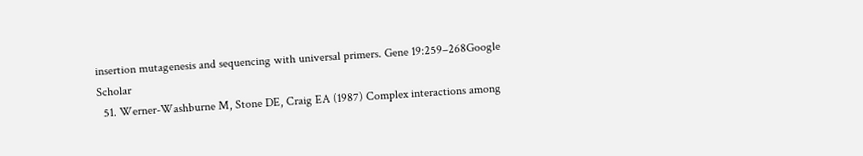insertion mutagenesis and sequencing with universal primers. Gene 19:259–268Google Scholar
  51. Werner-Washburne M, Stone DE, Craig EA (1987) Complex interactions among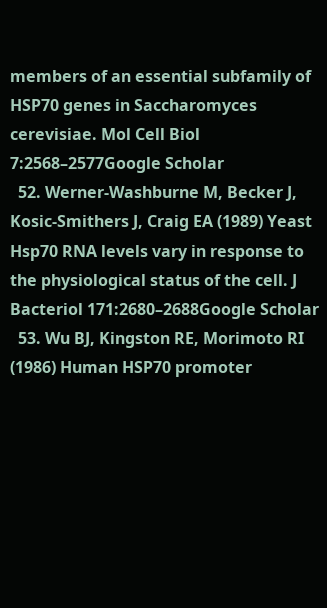members of an essential subfamily of HSP70 genes in Saccharomyces cerevisiae. Mol Cell Biol 7:2568–2577Google Scholar
  52. Werner-Washburne M, Becker J, Kosic-Smithers J, Craig EA (1989) Yeast Hsp70 RNA levels vary in response to the physiological status of the cell. J Bacteriol 171:2680–2688Google Scholar
  53. Wu BJ, Kingston RE, Morimoto RI (1986) Human HSP70 promoter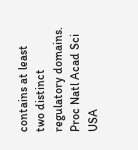contains at least two distinct regulatory domains. Proc Natl Acad Sci USA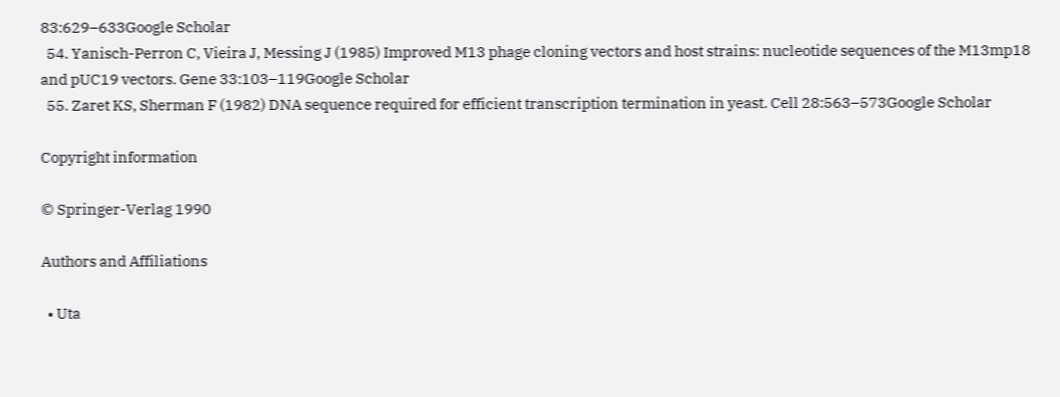83:629–633Google Scholar
  54. Yanisch-Perron C, Vieira J, Messing J (1985) Improved M13 phage cloning vectors and host strains: nucleotide sequences of the M13mp18 and pUC19 vectors. Gene 33:103–119Google Scholar
  55. Zaret KS, Sherman F (1982) DNA sequence required for efficient transcription termination in yeast. Cell 28:563–573Google Scholar

Copyright information

© Springer-Verlag 1990

Authors and Affiliations

  • Uta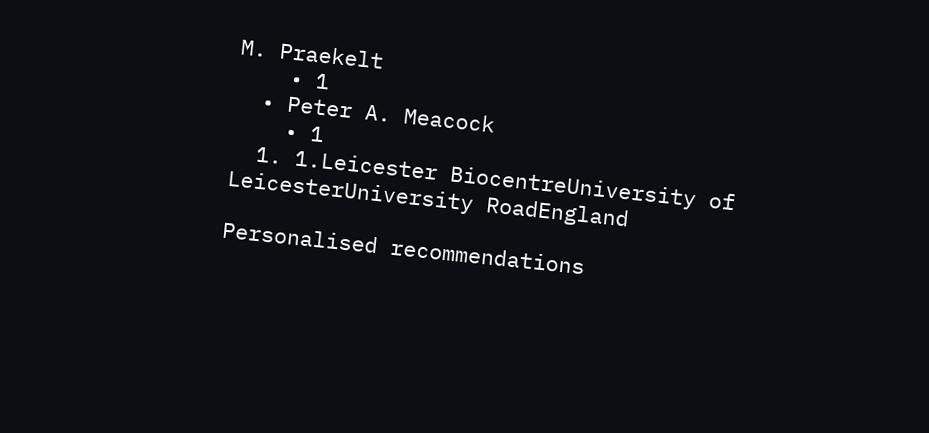M. Praekelt
    • 1
  • Peter A. Meacock
    • 1
  1. 1.Leicester BiocentreUniversity of LeicesterUniversity RoadEngland

Personalised recommendations